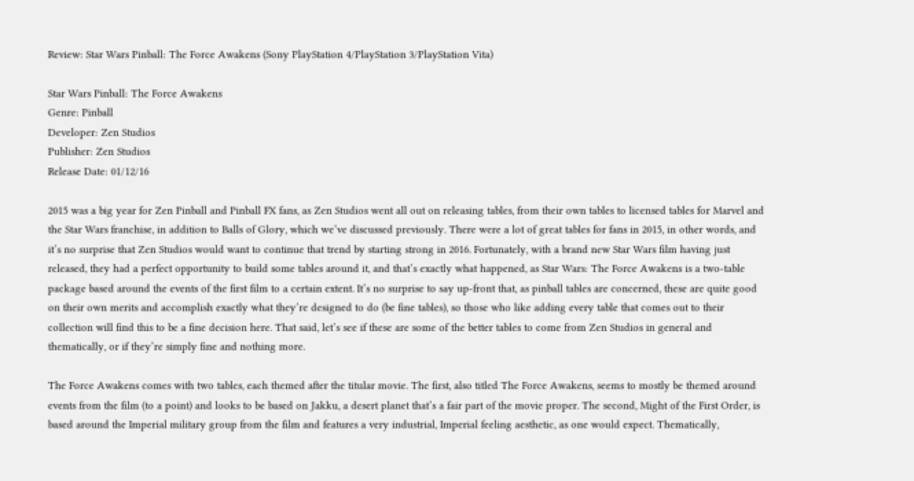Review: Star Wars Pinball: The Force Awakens (Sony PlayStation 4/PlayStation 3/PlayStation Vita)

Star Wars Pinball: The Force Awakens
Genre: Pinball
Developer: Zen Studios
Publisher: Zen Studios
Release Date: 01/12/16

2015 was a big year for Zen Pinball and Pinball FX fans, as Zen Studios went all out on releasing tables, from their own tables to licensed tables for Marvel and the Star Wars franchise, in addition to Balls of Glory, which we’ve discussed previously. There were a lot of great tables for fans in 2015, in other words, and it’s no surprise that Zen Studios would want to continue that trend by starting strong in 2016. Fortunately, with a brand new Star Wars film having just released, they had a perfect opportunity to build some tables around it, and that’s exactly what happened, as Star Wars: The Force Awakens is a two-table package based around the events of the first film to a certain extent. It’s no surprise to say up-front that, as pinball tables are concerned, these are quite good on their own merits and accomplish exactly what they’re designed to do (be fine tables), so those who like adding every table that comes out to their collection will find this to be a fine decision here. That said, let’s see if these are some of the better tables to come from Zen Studios in general and thematically, or if they’re simply fine and nothing more.

The Force Awakens comes with two tables, each themed after the titular movie. The first, also titled The Force Awakens, seems to mostly be themed around events from the film (to a point) and looks to be based on Jakku, a desert planet that’s a fair part of the movie proper. The second, Might of the First Order, is based around the Imperial military group from the film and features a very industrial, Imperial feeling aesthetic, as one would expect. Thematically,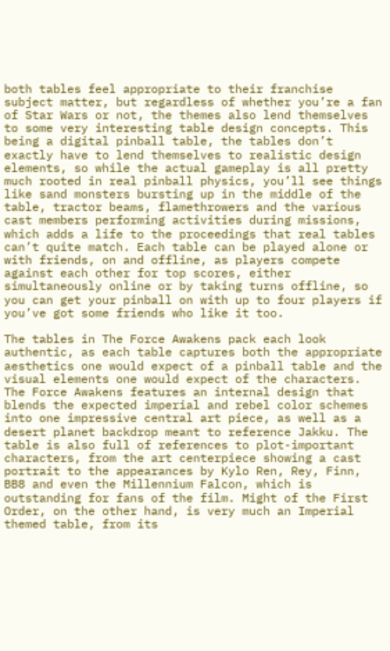both tables feel appropriate to their franchise subject matter, but regardless of whether you’re a fan of Star Wars or not, the themes also lend themselves to some very interesting table design concepts. This being a digital pinball table, the tables don’t exactly have to lend themselves to realistic design elements, so while the actual gameplay is all pretty much rooted in real pinball physics, you’ll see things like sand monsters bursting up in the middle of the table, tractor beams, flamethrowers and the various cast members performing activities during missions, which adds a life to the proceedings that real tables can’t quite match. Each table can be played alone or with friends, on and offline, as players compete against each other for top scores, either simultaneously online or by taking turns offline, so you can get your pinball on with up to four players if you’ve got some friends who like it too.

The tables in The Force Awakens pack each look authentic, as each table captures both the appropriate aesthetics one would expect of a pinball table and the visual elements one would expect of the characters. The Force Awakens features an internal design that blends the expected imperial and rebel color schemes into one impressive central art piece, as well as a desert planet backdrop meant to reference Jakku. The table is also full of references to plot-important characters, from the art centerpiece showing a cast portrait to the appearances by Kylo Ren, Rey, Finn, BB8 and even the Millennium Falcon, which is outstanding for fans of the film. Might of the First Order, on the other hand, is very much an Imperial themed table, from its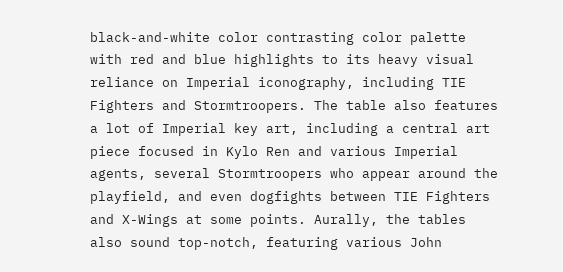black-and-white color contrasting color palette with red and blue highlights to its heavy visual reliance on Imperial iconography, including TIE Fighters and Stormtroopers. The table also features a lot of Imperial key art, including a central art piece focused in Kylo Ren and various Imperial agents, several Stormtroopers who appear around the playfield, and even dogfights between TIE Fighters and X-Wings at some points. Aurally, the tables also sound top-notch, featuring various John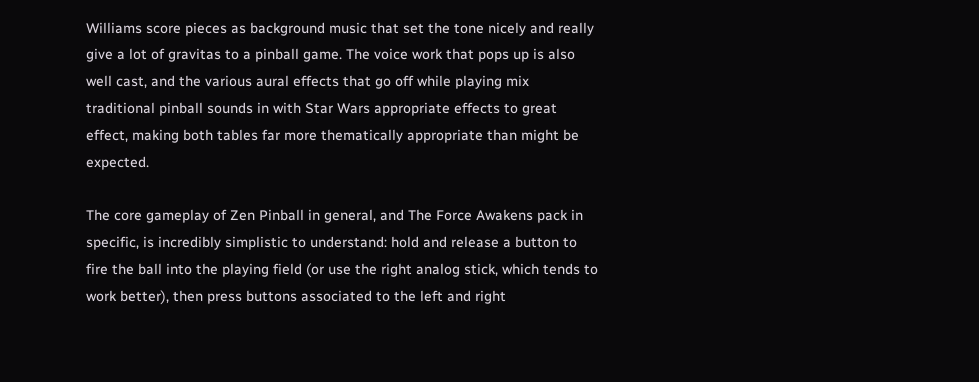Williams score pieces as background music that set the tone nicely and really give a lot of gravitas to a pinball game. The voice work that pops up is also well cast, and the various aural effects that go off while playing mix traditional pinball sounds in with Star Wars appropriate effects to great effect, making both tables far more thematically appropriate than might be expected.

The core gameplay of Zen Pinball in general, and The Force Awakens pack in specific, is incredibly simplistic to understand: hold and release a button to fire the ball into the playing field (or use the right analog stick, which tends to work better), then press buttons associated to the left and right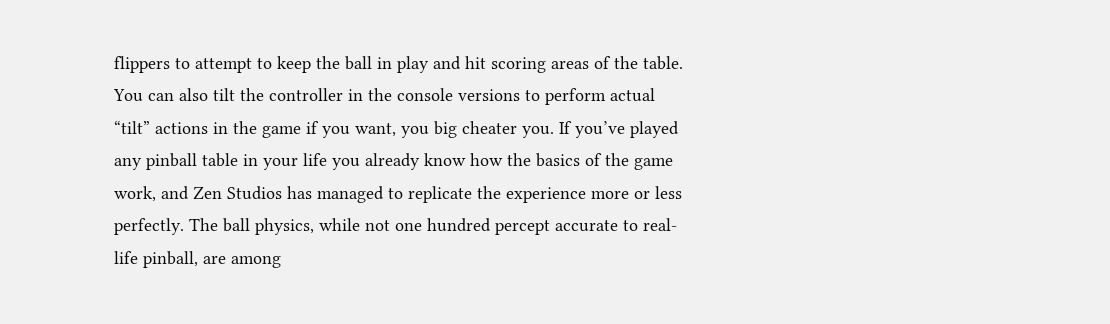flippers to attempt to keep the ball in play and hit scoring areas of the table. You can also tilt the controller in the console versions to perform actual “tilt” actions in the game if you want, you big cheater you. If you’ve played any pinball table in your life you already know how the basics of the game work, and Zen Studios has managed to replicate the experience more or less perfectly. The ball physics, while not one hundred percept accurate to real-life pinball, are among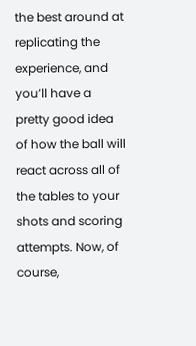the best around at replicating the experience, and you’ll have a pretty good idea of how the ball will react across all of the tables to your shots and scoring attempts. Now, of course,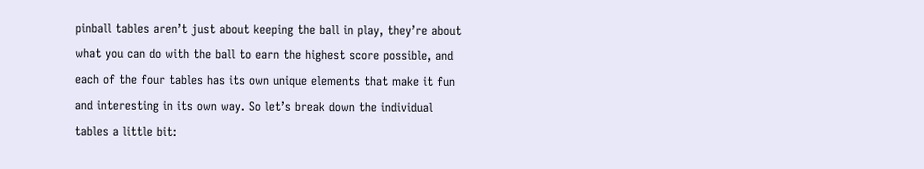pinball tables aren’t just about keeping the ball in play, they’re about what you can do with the ball to earn the highest score possible, and each of the four tables has its own unique elements that make it fun and interesting in its own way. So let’s break down the individual tables a little bit: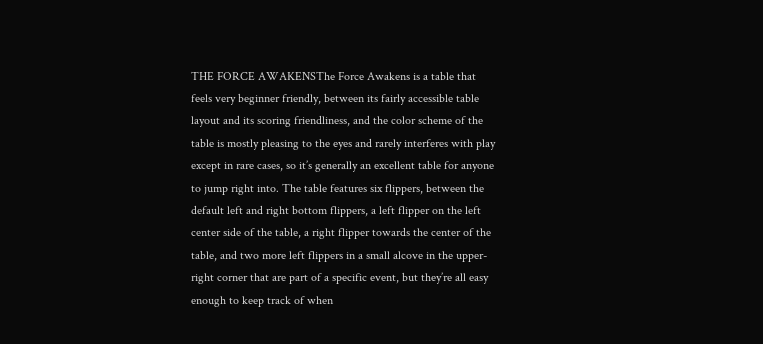THE FORCE AWAKENSThe Force Awakens is a table that feels very beginner friendly, between its fairly accessible table layout and its scoring friendliness, and the color scheme of the table is mostly pleasing to the eyes and rarely interferes with play except in rare cases, so it’s generally an excellent table for anyone to jump right into. The table features six flippers, between the default left and right bottom flippers, a left flipper on the left center side of the table, a right flipper towards the center of the table, and two more left flippers in a small alcove in the upper-right corner that are part of a specific event, but they’re all easy enough to keep track of when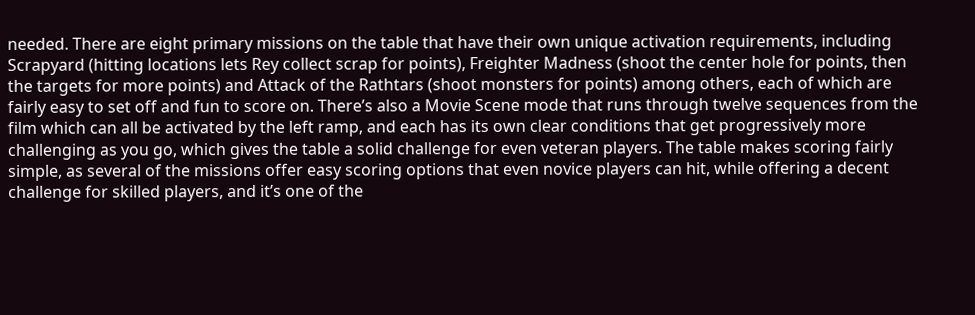needed. There are eight primary missions on the table that have their own unique activation requirements, including Scrapyard (hitting locations lets Rey collect scrap for points), Freighter Madness (shoot the center hole for points, then the targets for more points) and Attack of the Rathtars (shoot monsters for points) among others, each of which are fairly easy to set off and fun to score on. There’s also a Movie Scene mode that runs through twelve sequences from the film which can all be activated by the left ramp, and each has its own clear conditions that get progressively more challenging as you go, which gives the table a solid challenge for even veteran players. The table makes scoring fairly simple, as several of the missions offer easy scoring options that even novice players can hit, while offering a decent challenge for skilled players, and it’s one of the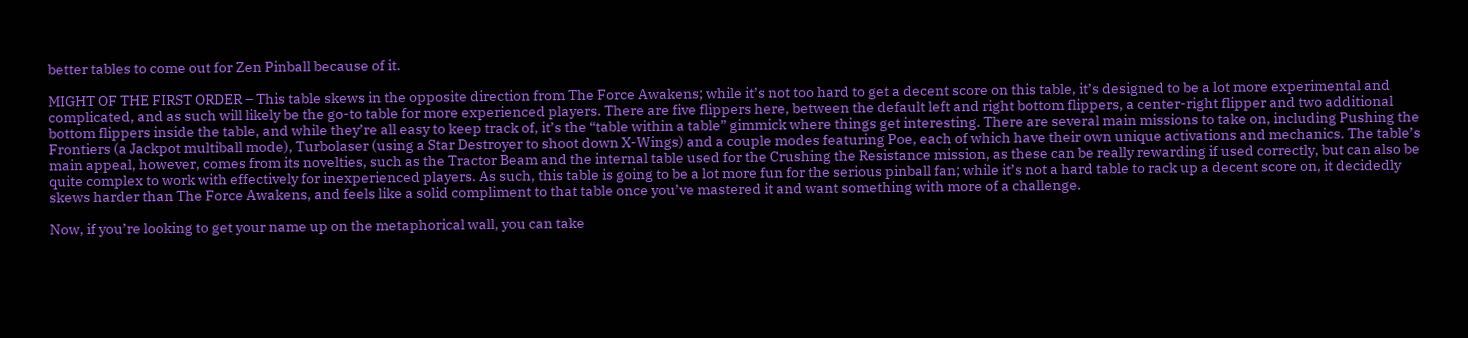better tables to come out for Zen Pinball because of it.

MIGHT OF THE FIRST ORDER – This table skews in the opposite direction from The Force Awakens; while it’s not too hard to get a decent score on this table, it’s designed to be a lot more experimental and complicated, and as such will likely be the go-to table for more experienced players. There are five flippers here, between the default left and right bottom flippers, a center-right flipper and two additional bottom flippers inside the table, and while they’re all easy to keep track of, it’s the “table within a table” gimmick where things get interesting. There are several main missions to take on, including Pushing the Frontiers (a Jackpot multiball mode), Turbolaser (using a Star Destroyer to shoot down X-Wings) and a couple modes featuring Poe, each of which have their own unique activations and mechanics. The table’s main appeal, however, comes from its novelties, such as the Tractor Beam and the internal table used for the Crushing the Resistance mission, as these can be really rewarding if used correctly, but can also be quite complex to work with effectively for inexperienced players. As such, this table is going to be a lot more fun for the serious pinball fan; while it’s not a hard table to rack up a decent score on, it decidedly skews harder than The Force Awakens, and feels like a solid compliment to that table once you’ve mastered it and want something with more of a challenge.

Now, if you’re looking to get your name up on the metaphorical wall, you can take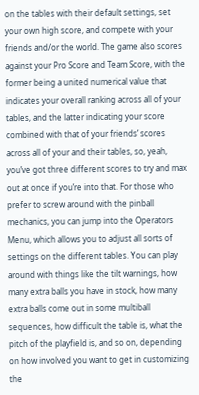on the tables with their default settings, set your own high score, and compete with your friends and/or the world. The game also scores against your Pro Score and Team Score, with the former being a united numerical value that indicates your overall ranking across all of your tables, and the latter indicating your score combined with that of your friends’ scores across all of your and their tables, so, yeah, you’ve got three different scores to try and max out at once if you’re into that. For those who prefer to screw around with the pinball mechanics, you can jump into the Operators Menu, which allows you to adjust all sorts of settings on the different tables. You can play around with things like the tilt warnings, how many extra balls you have in stock, how many extra balls come out in some multiball sequences, how difficult the table is, what the pitch of the playfield is, and so on, depending on how involved you want to get in customizing the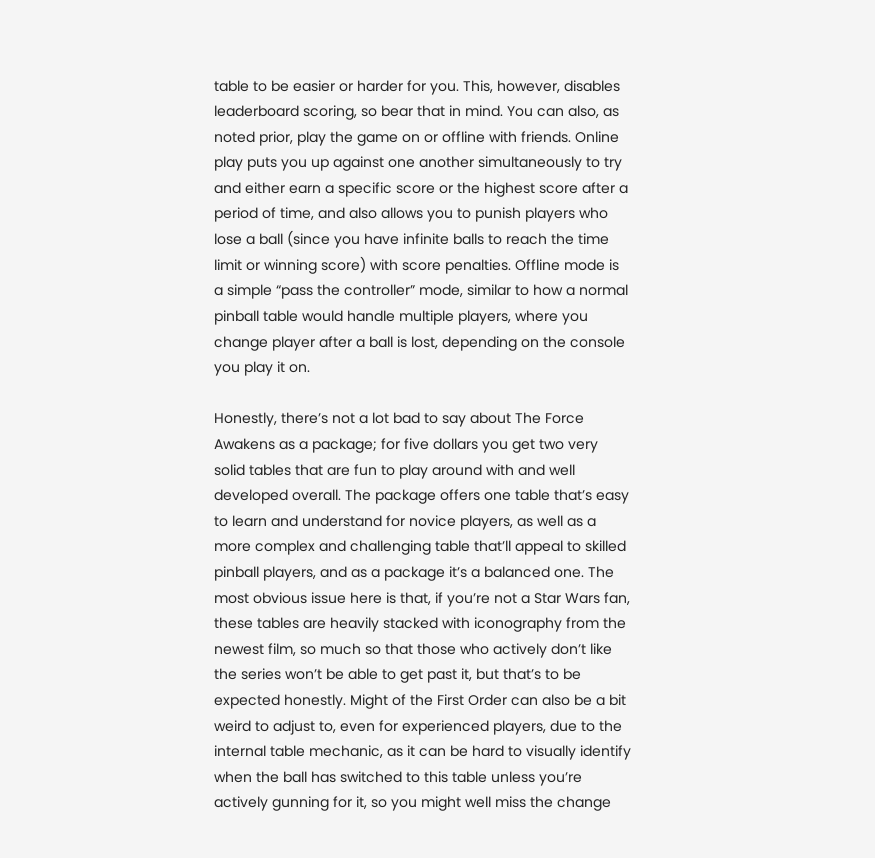table to be easier or harder for you. This, however, disables leaderboard scoring, so bear that in mind. You can also, as noted prior, play the game on or offline with friends. Online play puts you up against one another simultaneously to try and either earn a specific score or the highest score after a period of time, and also allows you to punish players who lose a ball (since you have infinite balls to reach the time limit or winning score) with score penalties. Offline mode is a simple “pass the controller” mode, similar to how a normal pinball table would handle multiple players, where you change player after a ball is lost, depending on the console you play it on.

Honestly, there’s not a lot bad to say about The Force Awakens as a package; for five dollars you get two very solid tables that are fun to play around with and well developed overall. The package offers one table that’s easy to learn and understand for novice players, as well as a more complex and challenging table that’ll appeal to skilled pinball players, and as a package it’s a balanced one. The most obvious issue here is that, if you’re not a Star Wars fan, these tables are heavily stacked with iconography from the newest film, so much so that those who actively don’t like the series won’t be able to get past it, but that’s to be expected honestly. Might of the First Order can also be a bit weird to adjust to, even for experienced players, due to the internal table mechanic, as it can be hard to visually identify when the ball has switched to this table unless you’re actively gunning for it, so you might well miss the change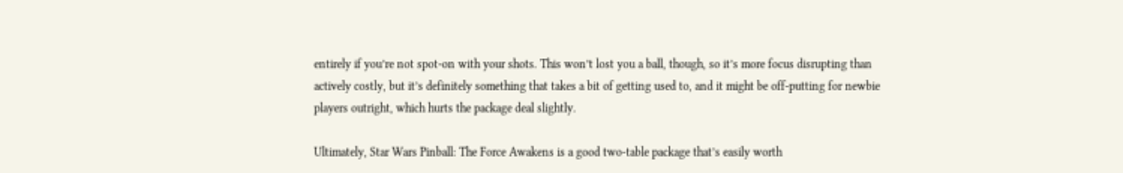entirely if you’re not spot-on with your shots. This won’t lost you a ball, though, so it’s more focus disrupting than actively costly, but it’s definitely something that takes a bit of getting used to, and it might be off-putting for newbie players outright, which hurts the package deal slightly.

Ultimately, Star Wars Pinball: The Force Awakens is a good two-table package that’s easily worth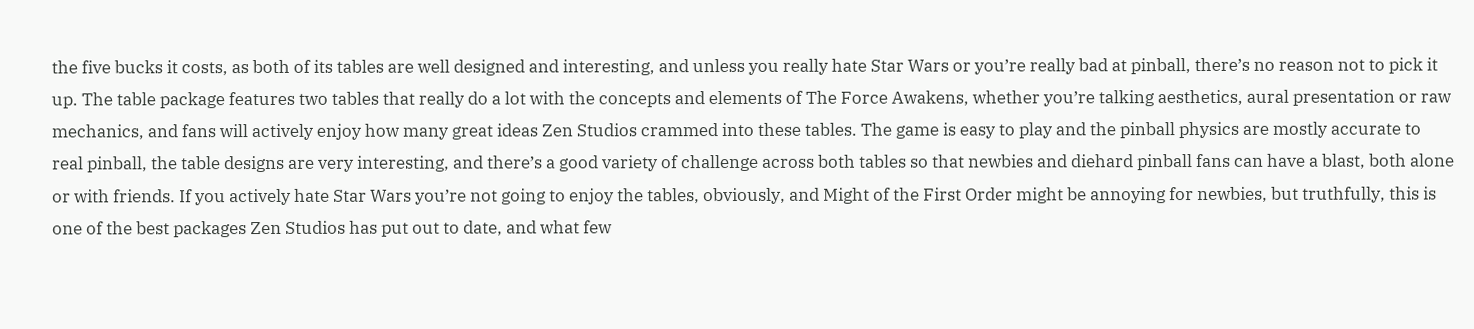the five bucks it costs, as both of its tables are well designed and interesting, and unless you really hate Star Wars or you’re really bad at pinball, there’s no reason not to pick it up. The table package features two tables that really do a lot with the concepts and elements of The Force Awakens, whether you’re talking aesthetics, aural presentation or raw mechanics, and fans will actively enjoy how many great ideas Zen Studios crammed into these tables. The game is easy to play and the pinball physics are mostly accurate to real pinball, the table designs are very interesting, and there’s a good variety of challenge across both tables so that newbies and diehard pinball fans can have a blast, both alone or with friends. If you actively hate Star Wars you’re not going to enjoy the tables, obviously, and Might of the First Order might be annoying for newbies, but truthfully, this is one of the best packages Zen Studios has put out to date, and what few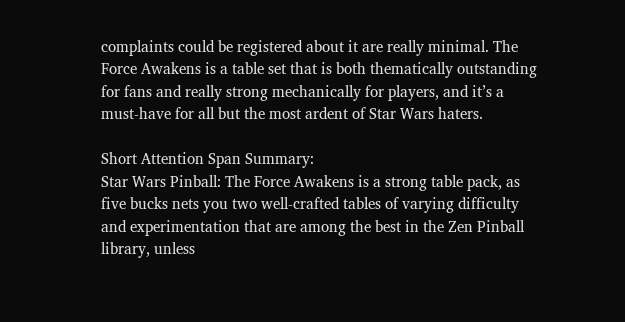complaints could be registered about it are really minimal. The Force Awakens is a table set that is both thematically outstanding for fans and really strong mechanically for players, and it’s a must-have for all but the most ardent of Star Wars haters.

Short Attention Span Summary:
Star Wars Pinball: The Force Awakens is a strong table pack, as five bucks nets you two well-crafted tables of varying difficulty and experimentation that are among the best in the Zen Pinball library, unless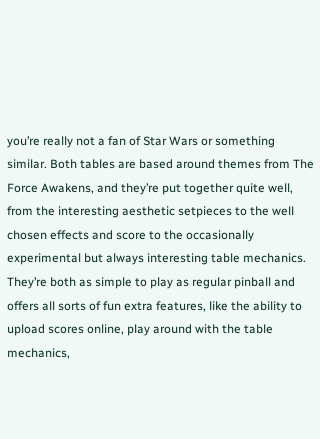you’re really not a fan of Star Wars or something similar. Both tables are based around themes from The Force Awakens, and they’re put together quite well, from the interesting aesthetic setpieces to the well chosen effects and score to the occasionally experimental but always interesting table mechanics. They’re both as simple to play as regular pinball and offers all sorts of fun extra features, like the ability to upload scores online, play around with the table mechanics,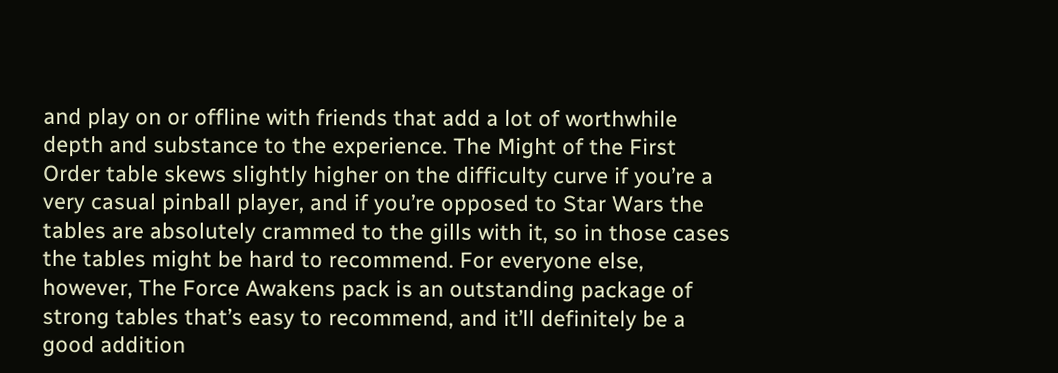and play on or offline with friends that add a lot of worthwhile depth and substance to the experience. The Might of the First Order table skews slightly higher on the difficulty curve if you’re a very casual pinball player, and if you’re opposed to Star Wars the tables are absolutely crammed to the gills with it, so in those cases the tables might be hard to recommend. For everyone else, however, The Force Awakens pack is an outstanding package of strong tables that’s easy to recommend, and it’ll definitely be a good addition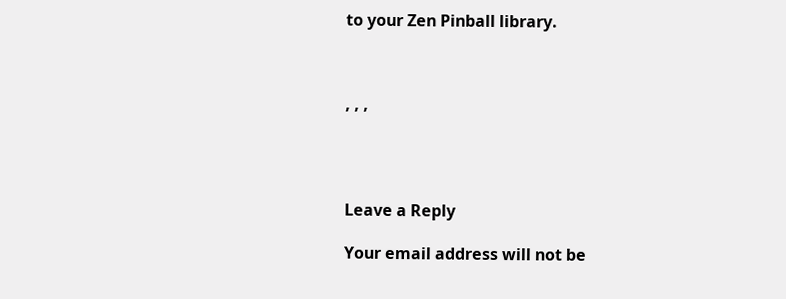to your Zen Pinball library.



, , ,




Leave a Reply

Your email address will not be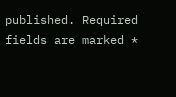published. Required fields are marked *